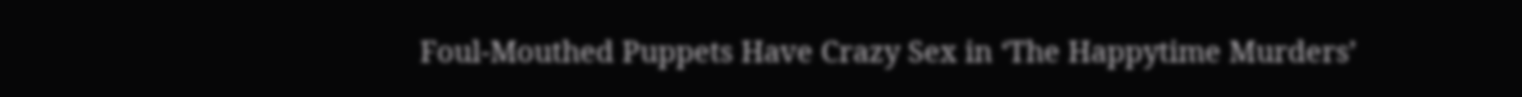Foul-Mouthed Puppets Have Crazy Sex in ‘The Happytime Murders’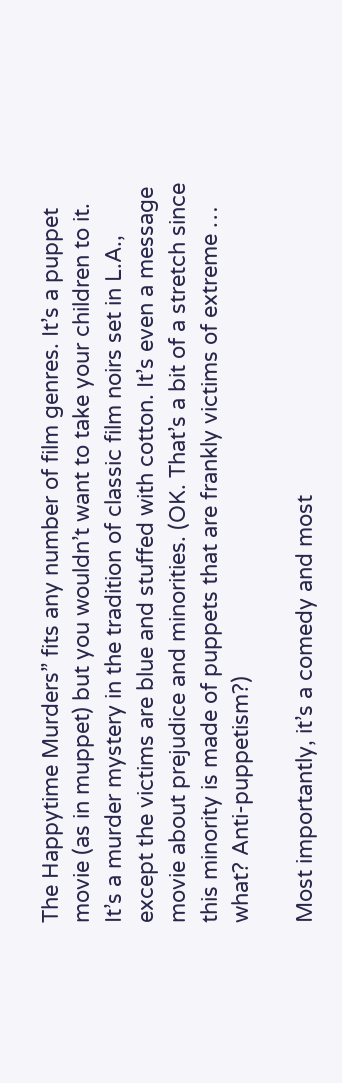The Happytime Murders” fits any number of film genres. It’s a puppet movie (as in muppet) but you wouldn’t want to take your children to it. It’s a murder mystery in the tradition of classic film noirs set in L.A., except the victims are blue and stuffed with cotton. It’s even a message movie about prejudice and minorities. (OK. That’s a bit of a stretch since this minority is made of puppets that are frankly victims of extreme … what? Anti-puppetism?)

Most importantly, it’s a comedy and most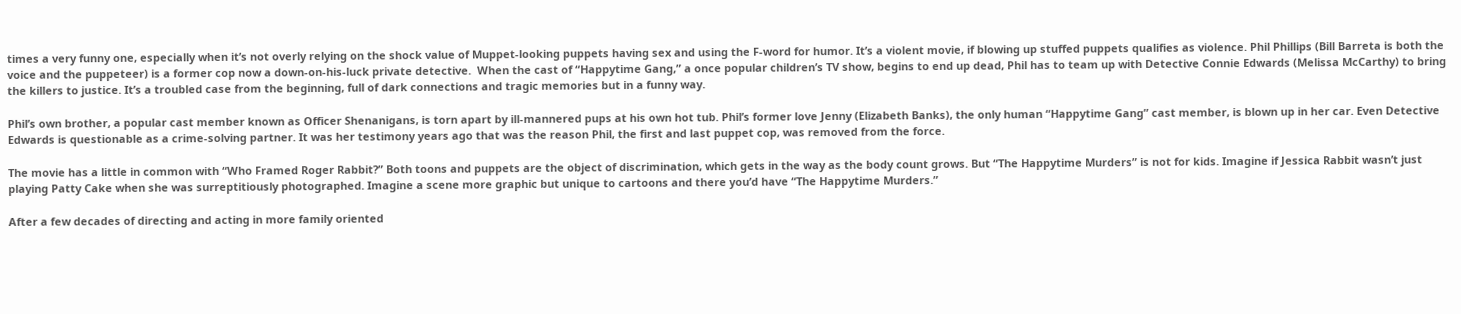times a very funny one, especially when it’s not overly relying on the shock value of Muppet-looking puppets having sex and using the F-word for humor. It’s a violent movie, if blowing up stuffed puppets qualifies as violence. Phil Phillips (Bill Barreta is both the voice and the puppeteer) is a former cop now a down-on-his-luck private detective.  When the cast of “Happytime Gang,” a once popular children’s TV show, begins to end up dead, Phil has to team up with Detective Connie Edwards (Melissa McCarthy) to bring the killers to justice. It’s a troubled case from the beginning, full of dark connections and tragic memories but in a funny way.

Phil’s own brother, a popular cast member known as Officer Shenanigans, is torn apart by ill-mannered pups at his own hot tub. Phil’s former love Jenny (Elizabeth Banks), the only human “Happytime Gang” cast member, is blown up in her car. Even Detective Edwards is questionable as a crime-solving partner. It was her testimony years ago that was the reason Phil, the first and last puppet cop, was removed from the force.

The movie has a little in common with “Who Framed Roger Rabbit?” Both toons and puppets are the object of discrimination, which gets in the way as the body count grows. But “The Happytime Murders” is not for kids. Imagine if Jessica Rabbit wasn’t just playing Patty Cake when she was surreptitiously photographed. Imagine a scene more graphic but unique to cartoons and there you’d have “The Happytime Murders.”

After a few decades of directing and acting in more family oriented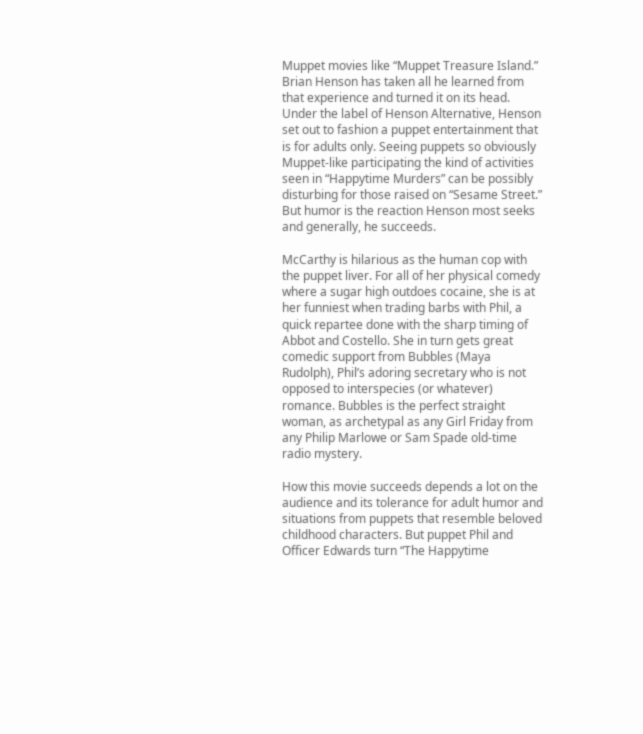Muppet movies like “Muppet Treasure Island.” Brian Henson has taken all he learned from that experience and turned it on its head. Under the label of Henson Alternative, Henson set out to fashion a puppet entertainment that is for adults only. Seeing puppets so obviously Muppet-like participating the kind of activities seen in “Happytime Murders” can be possibly disturbing for those raised on “Sesame Street.” But humor is the reaction Henson most seeks and generally, he succeeds.

McCarthy is hilarious as the human cop with the puppet liver. For all of her physical comedy where a sugar high outdoes cocaine, she is at her funniest when trading barbs with Phil, a quick repartee done with the sharp timing of Abbot and Costello. She in turn gets great comedic support from Bubbles (Maya Rudolph), Phil’s adoring secretary who is not opposed to interspecies (or whatever) romance. Bubbles is the perfect straight woman, as archetypal as any Girl Friday from any Philip Marlowe or Sam Spade old-time radio mystery.

How this movie succeeds depends a lot on the audience and its tolerance for adult humor and situations from puppets that resemble beloved childhood characters. But puppet Phil and Officer Edwards turn “The Happytime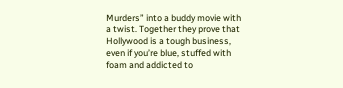Murders” into a buddy movie with a twist. Together they prove that Hollywood is a tough business, even if you’re blue, stuffed with foam and addicted to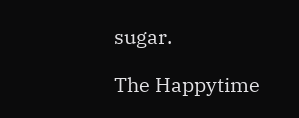sugar.

The Happytime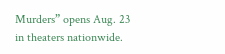Murders” opens Aug. 23 in theaters nationwide.